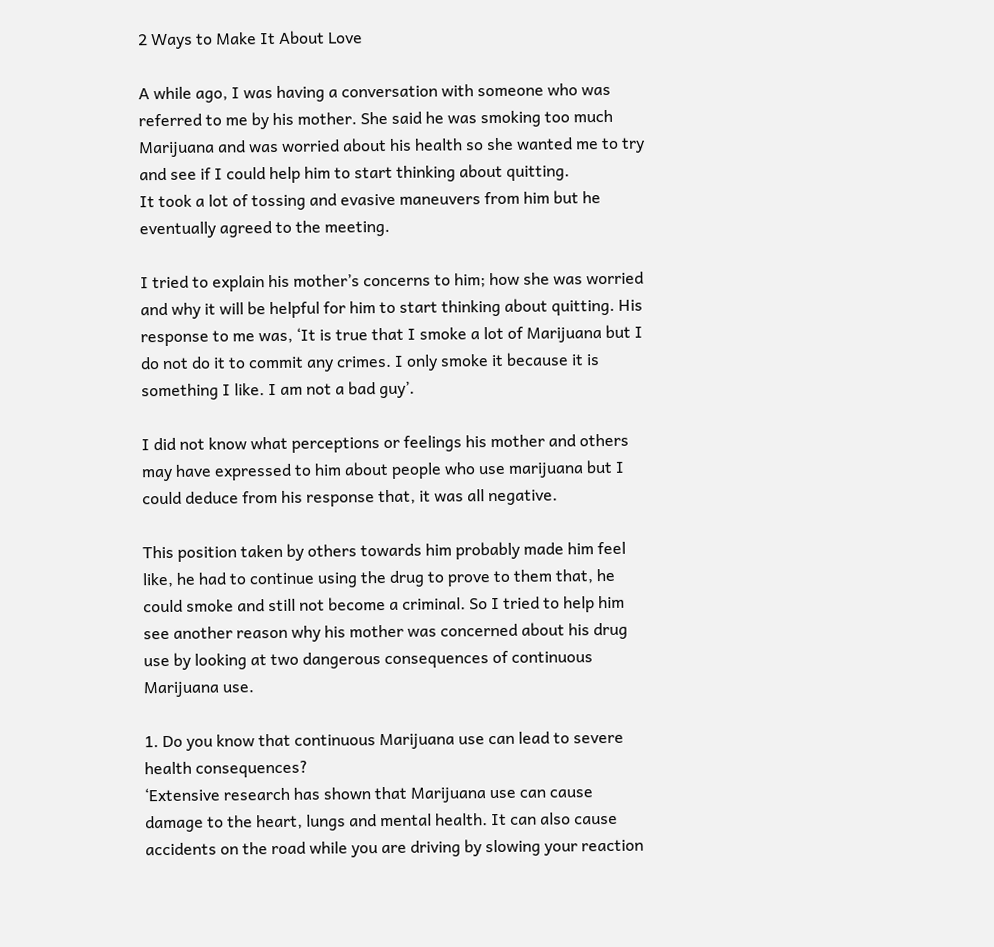2 Ways to Make It About Love

A while ago, I was having a conversation with someone who was referred to me by his mother. She said he was smoking too much Marijuana and was worried about his health so she wanted me to try and see if I could help him to start thinking about quitting.
It took a lot of tossing and evasive maneuvers from him but he eventually agreed to the meeting.

I tried to explain his mother’s concerns to him; how she was worried and why it will be helpful for him to start thinking about quitting. His response to me was, ‘It is true that I smoke a lot of Marijuana but I do not do it to commit any crimes. I only smoke it because it is something I like. I am not a bad guy’.

I did not know what perceptions or feelings his mother and others may have expressed to him about people who use marijuana but I could deduce from his response that, it was all negative.

This position taken by others towards him probably made him feel like, he had to continue using the drug to prove to them that, he could smoke and still not become a criminal. So I tried to help him see another reason why his mother was concerned about his drug use by looking at two dangerous consequences of continuous Marijuana use.

1. Do you know that continuous Marijuana use can lead to severe health consequences?
‘Extensive research has shown that Marijuana use can cause damage to the heart, lungs and mental health. It can also cause accidents on the road while you are driving by slowing your reaction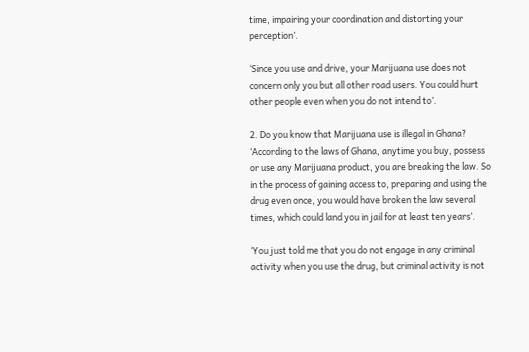time, impairing your coordination and distorting your perception’.

‘Since you use and drive, your Marijuana use does not concern only you but all other road users. You could hurt other people even when you do not intend to’.

2. Do you know that Marijuana use is illegal in Ghana?
‘According to the laws of Ghana, anytime you buy, possess or use any Marijuana product, you are breaking the law. So in the process of gaining access to, preparing and using the drug even once, you would have broken the law several times, which could land you in jail for at least ten years’.

‘You just told me that you do not engage in any criminal activity when you use the drug, but criminal activity is not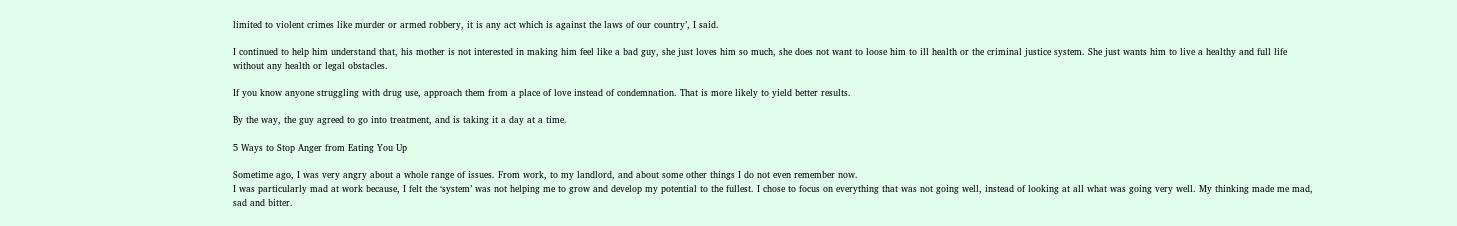limited to violent crimes like murder or armed robbery, it is any act which is against the laws of our country’, I said.

I continued to help him understand that, his mother is not interested in making him feel like a bad guy, she just loves him so much, she does not want to loose him to ill health or the criminal justice system. She just wants him to live a healthy and full life without any health or legal obstacles.

If you know anyone struggling with drug use, approach them from a place of love instead of condemnation. That is more likely to yield better results.

By the way, the guy agreed to go into treatment, and is taking it a day at a time.

5 Ways to Stop Anger from Eating You Up

Sometime ago, I was very angry about a whole range of issues. From work, to my landlord, and about some other things I do not even remember now.
I was particularly mad at work because, I felt the ‘system’ was not helping me to grow and develop my potential to the fullest. I chose to focus on everything that was not going well, instead of looking at all what was going very well. My thinking made me mad, sad and bitter.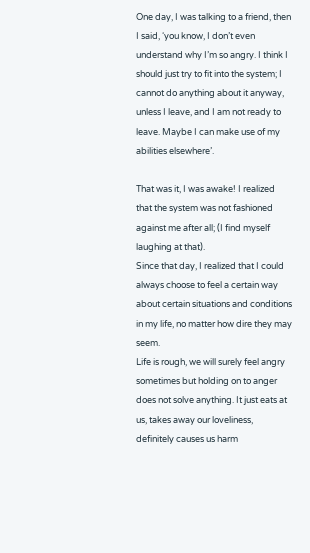One day, I was talking to a friend, then I said, ‘you know, I don’t even understand why I’m so angry. I think I should just try to fit into the system; I cannot do anything about it anyway, unless I leave, and I am not ready to leave. Maybe I can make use of my abilities elsewhere’.

That was it, I was awake! I realized that the system was not fashioned against me after all; (I find myself laughing at that).
Since that day, I realized that I could always choose to feel a certain way about certain situations and conditions in my life, no matter how dire they may seem.
Life is rough, we will surely feel angry sometimes but holding on to anger does not solve anything. It just eats at us, takes away our loveliness, definitely causes us harm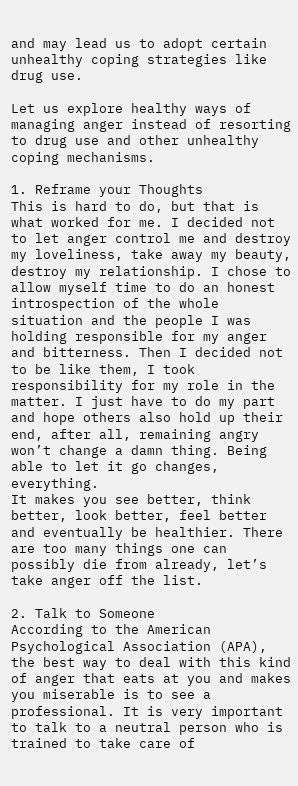and may lead us to adopt certain unhealthy coping strategies like drug use.

Let us explore healthy ways of managing anger instead of resorting to drug use and other unhealthy coping mechanisms.

1. Reframe your Thoughts
This is hard to do, but that is what worked for me. I decided not to let anger control me and destroy my loveliness, take away my beauty, destroy my relationship. I chose to allow myself time to do an honest introspection of the whole situation and the people I was holding responsible for my anger and bitterness. Then I decided not to be like them, I took responsibility for my role in the matter. I just have to do my part and hope others also hold up their end, after all, remaining angry won’t change a damn thing. Being able to let it go changes, everything.
It makes you see better, think better, look better, feel better and eventually be healthier. There are too many things one can possibly die from already, let’s take anger off the list.

2. Talk to Someone
According to the American Psychological Association (APA), the best way to deal with this kind of anger that eats at you and makes you miserable is to see a professional. It is very important to talk to a neutral person who is trained to take care of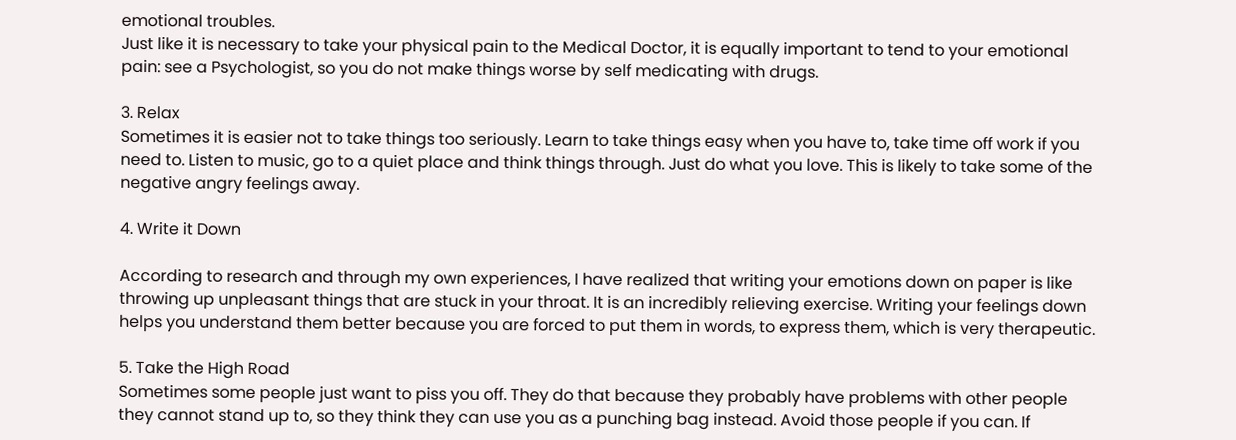emotional troubles.
Just like it is necessary to take your physical pain to the Medical Doctor, it is equally important to tend to your emotional pain: see a Psychologist, so you do not make things worse by self medicating with drugs.

3. Relax
Sometimes it is easier not to take things too seriously. Learn to take things easy when you have to, take time off work if you need to. Listen to music, go to a quiet place and think things through. Just do what you love. This is likely to take some of the negative angry feelings away.

4. Write it Down

According to research and through my own experiences, I have realized that writing your emotions down on paper is like throwing up unpleasant things that are stuck in your throat. It is an incredibly relieving exercise. Writing your feelings down helps you understand them better because you are forced to put them in words, to express them, which is very therapeutic.

5. Take the High Road
Sometimes some people just want to piss you off. They do that because they probably have problems with other people they cannot stand up to, so they think they can use you as a punching bag instead. Avoid those people if you can. If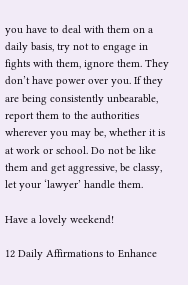you have to deal with them on a daily basis, try not to engage in fights with them, ignore them. They don’t have power over you. If they are being consistently unbearable, report them to the authorities wherever you may be, whether it is at work or school. Do not be like them and get aggressive, be classy, let your ‘lawyer’ handle them.

Have a lovely weekend!

12 Daily Affirmations to Enhance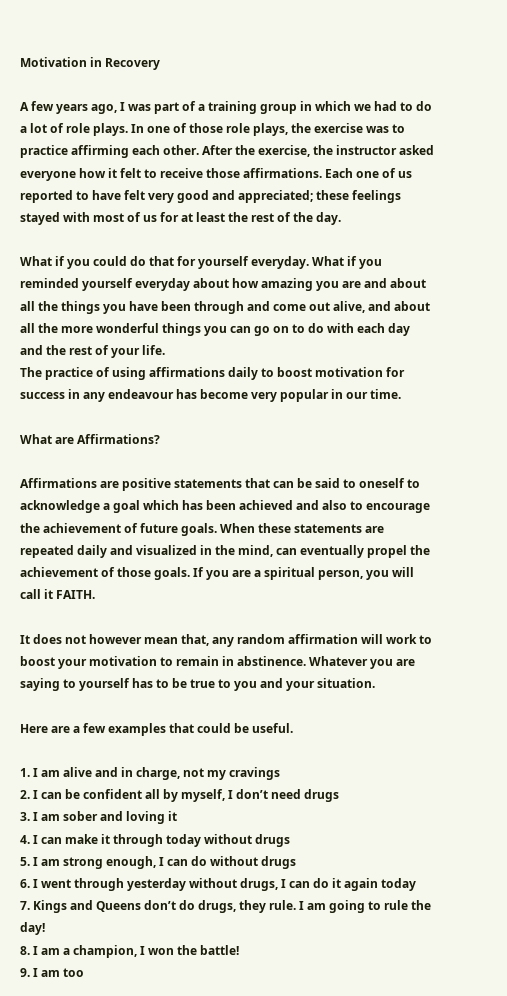Motivation in Recovery

A few years ago, I was part of a training group in which we had to do a lot of role plays. In one of those role plays, the exercise was to practice affirming each other. After the exercise, the instructor asked everyone how it felt to receive those affirmations. Each one of us reported to have felt very good and appreciated; these feelings stayed with most of us for at least the rest of the day.

What if you could do that for yourself everyday. What if you reminded yourself everyday about how amazing you are and about all the things you have been through and come out alive, and about all the more wonderful things you can go on to do with each day and the rest of your life.
The practice of using affirmations daily to boost motivation for success in any endeavour has become very popular in our time.

What are Affirmations?

Affirmations are positive statements that can be said to oneself to acknowledge a goal which has been achieved and also to encourage the achievement of future goals. When these statements are repeated daily and visualized in the mind, can eventually propel the achievement of those goals. If you are a spiritual person, you will call it FAITH.

It does not however mean that, any random affirmation will work to boost your motivation to remain in abstinence. Whatever you are saying to yourself has to be true to you and your situation.

Here are a few examples that could be useful.

1. I am alive and in charge, not my cravings
2. I can be confident all by myself, I don’t need drugs
3. I am sober and loving it
4. I can make it through today without drugs
5. I am strong enough, I can do without drugs
6. I went through yesterday without drugs, I can do it again today
7. Kings and Queens don’t do drugs, they rule. I am going to rule the day!
8. I am a champion, I won the battle!
9. I am too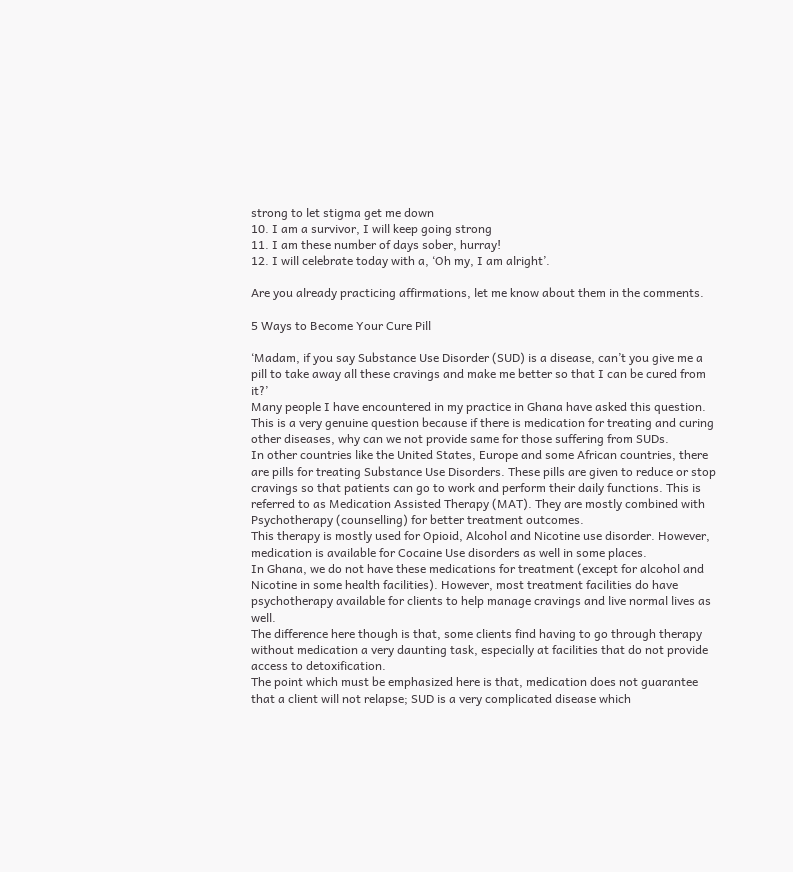strong to let stigma get me down
10. I am a survivor, I will keep going strong
11. I am these number of days sober, hurray!
12. I will celebrate today with a, ‘Oh my, I am alright’.

Are you already practicing affirmations, let me know about them in the comments.

5 Ways to Become Your Cure Pill

‘Madam, if you say Substance Use Disorder (SUD) is a disease, can’t you give me a pill to take away all these cravings and make me better so that I can be cured from it?’
Many people I have encountered in my practice in Ghana have asked this question.
This is a very genuine question because if there is medication for treating and curing other diseases, why can we not provide same for those suffering from SUDs.
In other countries like the United States, Europe and some African countries, there are pills for treating Substance Use Disorders. These pills are given to reduce or stop cravings so that patients can go to work and perform their daily functions. This is referred to as Medication Assisted Therapy (MAT). They are mostly combined with Psychotherapy (counselling) for better treatment outcomes.
This therapy is mostly used for Opioid, Alcohol and Nicotine use disorder. However, medication is available for Cocaine Use disorders as well in some places.
In Ghana, we do not have these medications for treatment (except for alcohol and Nicotine in some health facilities). However, most treatment facilities do have psychotherapy available for clients to help manage cravings and live normal lives as well.
The difference here though is that, some clients find having to go through therapy without medication a very daunting task, especially at facilities that do not provide access to detoxification.
The point which must be emphasized here is that, medication does not guarantee that a client will not relapse; SUD is a very complicated disease which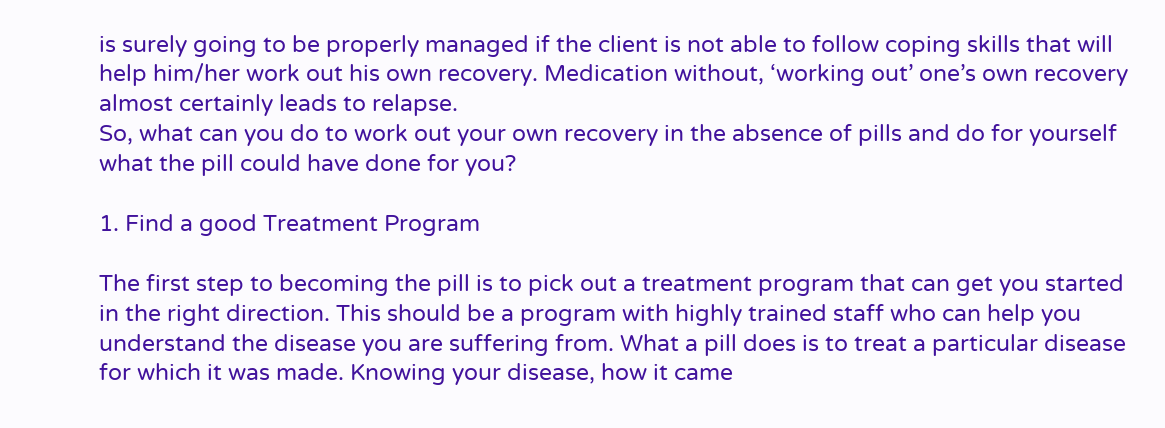is surely going to be properly managed if the client is not able to follow coping skills that will help him/her work out his own recovery. Medication without, ‘working out’ one’s own recovery almost certainly leads to relapse.
So, what can you do to work out your own recovery in the absence of pills and do for yourself what the pill could have done for you?

1. Find a good Treatment Program

The first step to becoming the pill is to pick out a treatment program that can get you started in the right direction. This should be a program with highly trained staff who can help you understand the disease you are suffering from. What a pill does is to treat a particular disease for which it was made. Knowing your disease, how it came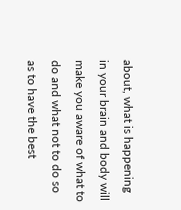about, what is happening in your brain and body will make you aware of what to do and what not to do so as to have the best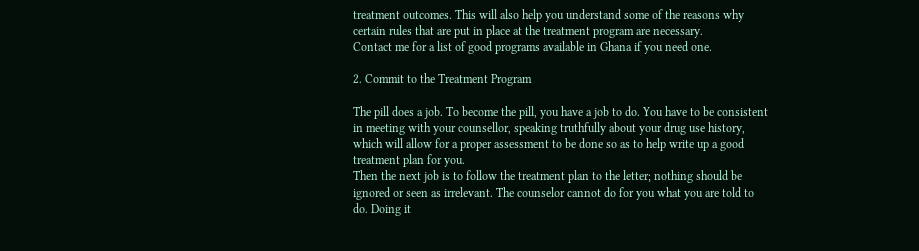treatment outcomes. This will also help you understand some of the reasons why certain rules that are put in place at the treatment program are necessary.
Contact me for a list of good programs available in Ghana if you need one.

2. Commit to the Treatment Program

The pill does a job. To become the pill, you have a job to do. You have to be consistent in meeting with your counsellor, speaking truthfully about your drug use history, which will allow for a proper assessment to be done so as to help write up a good treatment plan for you.
Then the next job is to follow the treatment plan to the letter; nothing should be ignored or seen as irrelevant. The counselor cannot do for you what you are told to do. Doing it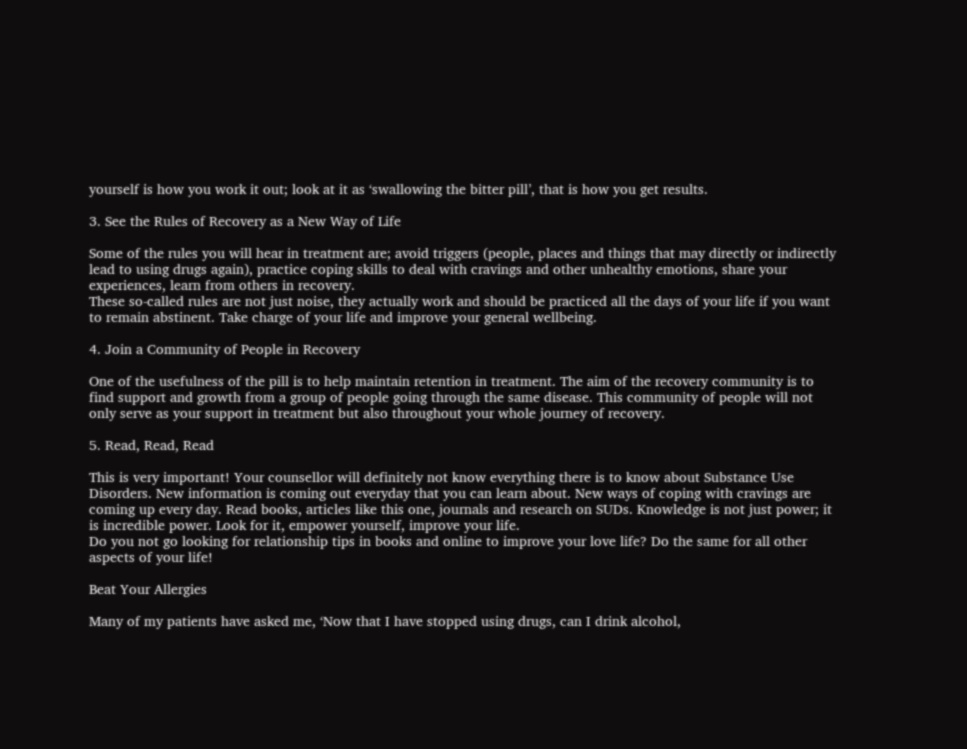yourself is how you work it out; look at it as ‘swallowing the bitter pill’, that is how you get results.

3. See the Rules of Recovery as a New Way of Life

Some of the rules you will hear in treatment are; avoid triggers (people, places and things that may directly or indirectly lead to using drugs again), practice coping skills to deal with cravings and other unhealthy emotions, share your experiences, learn from others in recovery.
These so-called rules are not just noise, they actually work and should be practiced all the days of your life if you want to remain abstinent. Take charge of your life and improve your general wellbeing.

4. Join a Community of People in Recovery

One of the usefulness of the pill is to help maintain retention in treatment. The aim of the recovery community is to find support and growth from a group of people going through the same disease. This community of people will not only serve as your support in treatment but also throughout your whole journey of recovery.

5. Read, Read, Read

This is very important! Your counsellor will definitely not know everything there is to know about Substance Use Disorders. New information is coming out everyday that you can learn about. New ways of coping with cravings are coming up every day. Read books, articles like this one, journals and research on SUDs. Knowledge is not just power; it is incredible power. Look for it, empower yourself, improve your life.
Do you not go looking for relationship tips in books and online to improve your love life? Do the same for all other aspects of your life!

Beat Your Allergies

Many of my patients have asked me, ‘Now that I have stopped using drugs, can I drink alcohol,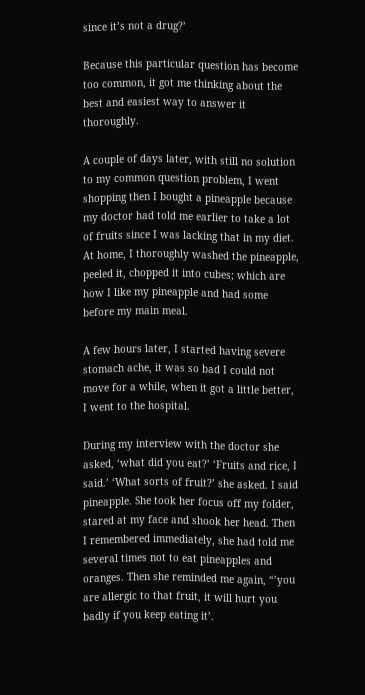since it’s not a drug?’

Because this particular question has become too common, it got me thinking about the best and easiest way to answer it thoroughly.

A couple of days later, with still no solution  to my common question problem, I went shopping then I bought a pineapple because my doctor had told me earlier to take a lot of fruits since I was lacking that in my diet. At home, I thoroughly washed the pineapple, peeled it, chopped it into cubes; which are how I like my pineapple and had some before my main meal.

A few hours later, I started having severe stomach ache, it was so bad I could not move for a while, when it got a little better, I went to the hospital.

During my interview with the doctor she asked, ‘what did you eat?’ ‘Fruits and rice, I said.’ ‘What sorts of fruit?’ she asked. I said pineapple. She took her focus off my folder, stared at my face and shook her head. Then I remembered immediately, she had told me several times not to eat pineapples and oranges. Then she reminded me again, “’you are allergic to that fruit, it will hurt you badly if you keep eating it’.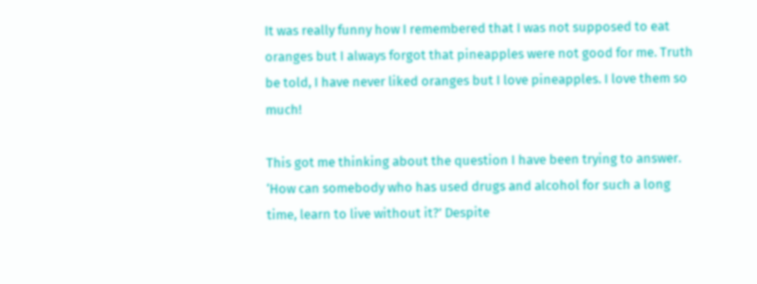It was really funny how I remembered that I was not supposed to eat oranges but I always forgot that pineapples were not good for me. Truth be told, I have never liked oranges but I love pineapples. I love them so much!

This got me thinking about the question I have been trying to answer. ‘How can somebody who has used drugs and alcohol for such a long time, learn to live without it?’ Despite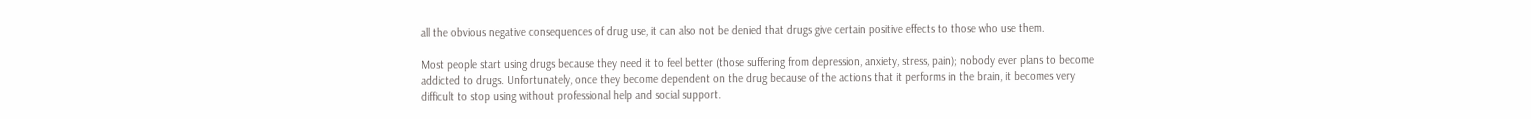all the obvious negative consequences of drug use, it can also not be denied that drugs give certain positive effects to those who use them.

Most people start using drugs because they need it to feel better (those suffering from depression, anxiety, stress, pain); nobody ever plans to become addicted to drugs. Unfortunately, once they become dependent on the drug because of the actions that it performs in the brain, it becomes very difficult to stop using without professional help and social support.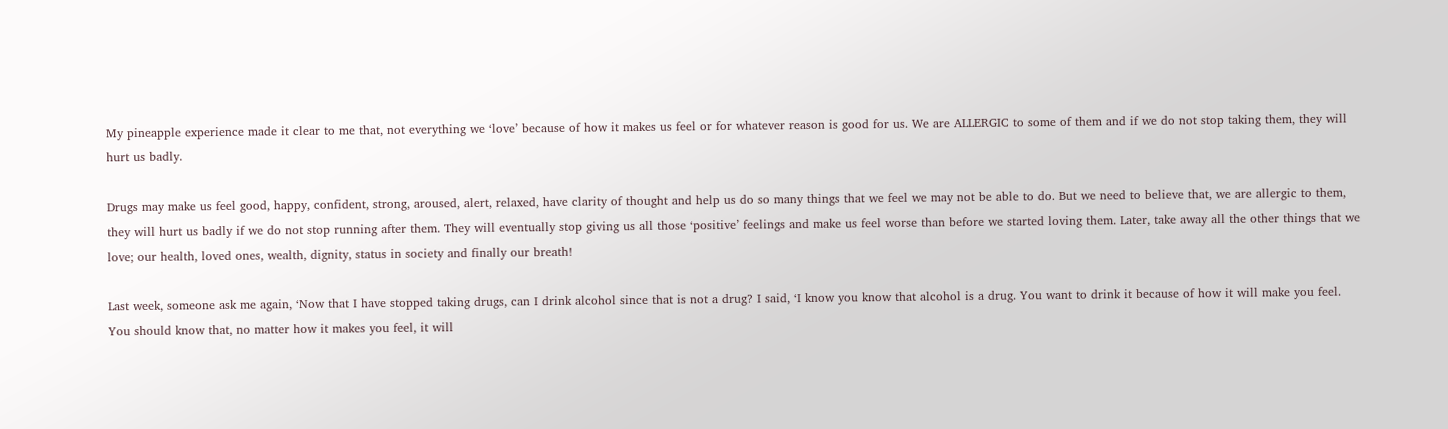My pineapple experience made it clear to me that, not everything we ‘love’ because of how it makes us feel or for whatever reason is good for us. We are ALLERGIC to some of them and if we do not stop taking them, they will hurt us badly.

Drugs may make us feel good, happy, confident, strong, aroused, alert, relaxed, have clarity of thought and help us do so many things that we feel we may not be able to do. But we need to believe that, we are allergic to them, they will hurt us badly if we do not stop running after them. They will eventually stop giving us all those ‘positive’ feelings and make us feel worse than before we started loving them. Later, take away all the other things that we love; our health, loved ones, wealth, dignity, status in society and finally our breath!

Last week, someone ask me again, ‘Now that I have stopped taking drugs, can I drink alcohol since that is not a drug? I said, ‘I know you know that alcohol is a drug. You want to drink it because of how it will make you feel. You should know that, no matter how it makes you feel, it will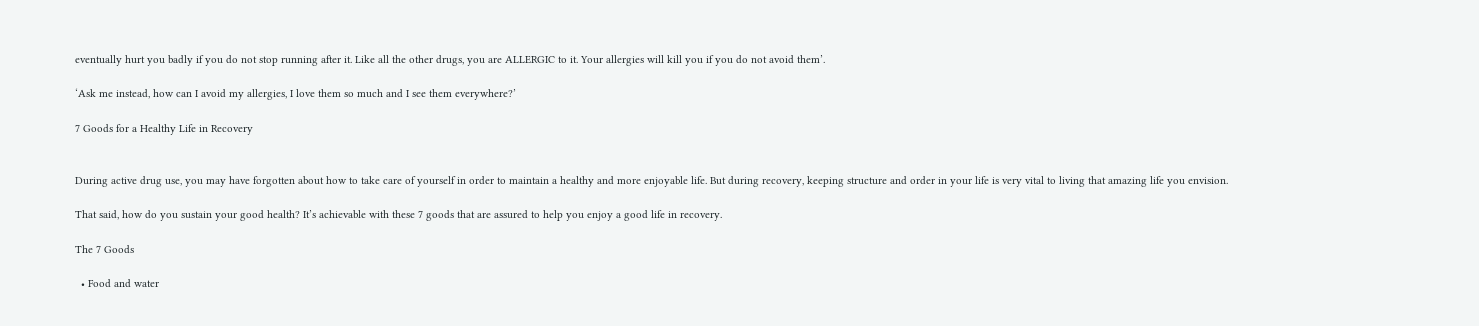eventually hurt you badly if you do not stop running after it. Like all the other drugs, you are ALLERGIC to it. Your allergies will kill you if you do not avoid them’.

‘Ask me instead, how can I avoid my allergies, I love them so much and I see them everywhere?’

7 Goods for a Healthy Life in Recovery


During active drug use, you may have forgotten about how to take care of yourself in order to maintain a healthy and more enjoyable life. But during recovery, keeping structure and order in your life is very vital to living that amazing life you envision.

That said, how do you sustain your good health? It’s achievable with these 7 goods that are assured to help you enjoy a good life in recovery.

The 7 Goods

  • Food and water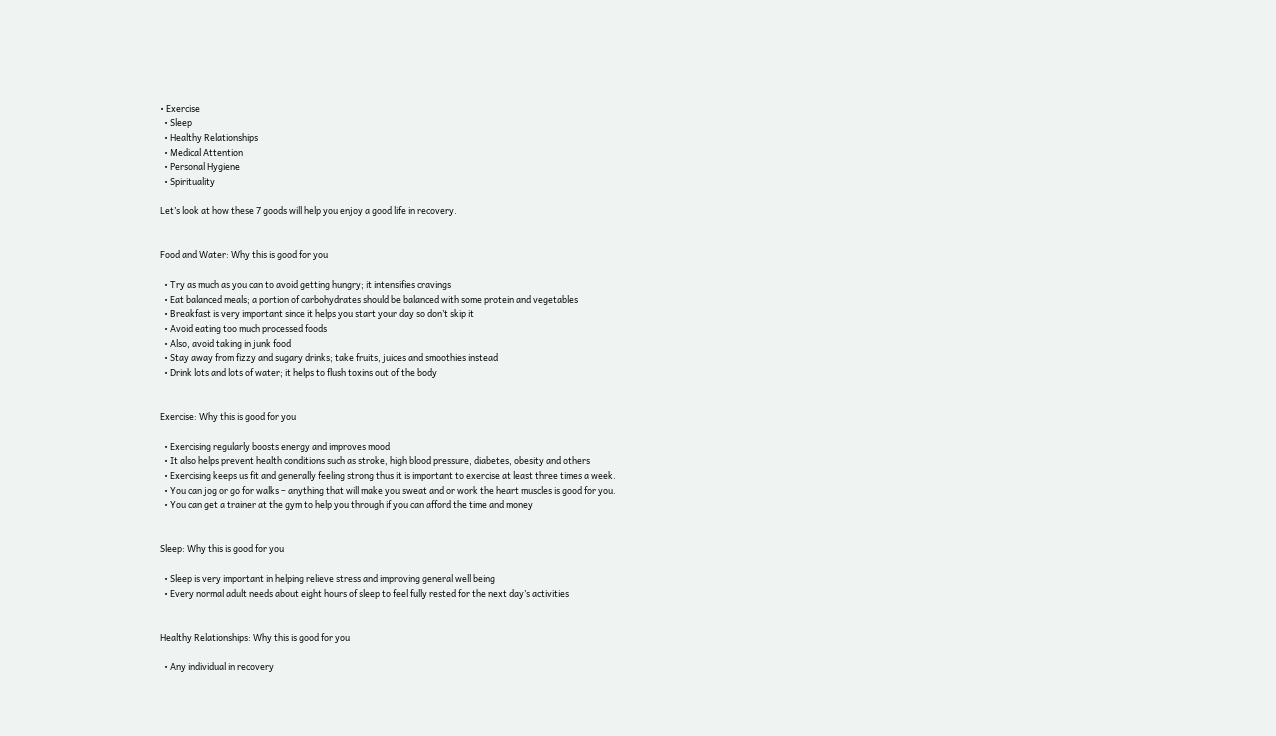• Exercise
  • Sleep
  • Healthy Relationships
  • Medical Attention
  • Personal Hygiene
  • Spirituality

Let’s look at how these 7 goods will help you enjoy a good life in recovery.


Food and Water: Why this is good for you

  • Try as much as you can to avoid getting hungry; it intensifies cravings
  • Eat balanced meals; a portion of carbohydrates should be balanced with some protein and vegetables
  • Breakfast is very important since it helps you start your day so don’t skip it
  • Avoid eating too much processed foods
  • Also, avoid taking in junk food
  • Stay away from fizzy and sugary drinks; take fruits, juices and smoothies instead
  • Drink lots and lots of water; it helps to flush toxins out of the body


Exercise: Why this is good for you

  • Exercising regularly boosts energy and improves mood
  • It also helps prevent health conditions such as stroke, high blood pressure, diabetes, obesity and others
  • Exercising keeps us fit and generally feeling strong thus it is important to exercise at least three times a week.
  • You can jog or go for walks – anything that will make you sweat and or work the heart muscles is good for you.
  • You can get a trainer at the gym to help you through if you can afford the time and money


Sleep: Why this is good for you

  • Sleep is very important in helping relieve stress and improving general well being
  • Every normal adult needs about eight hours of sleep to feel fully rested for the next day’s activities


Healthy Relationships: Why this is good for you

  • Any individual in recovery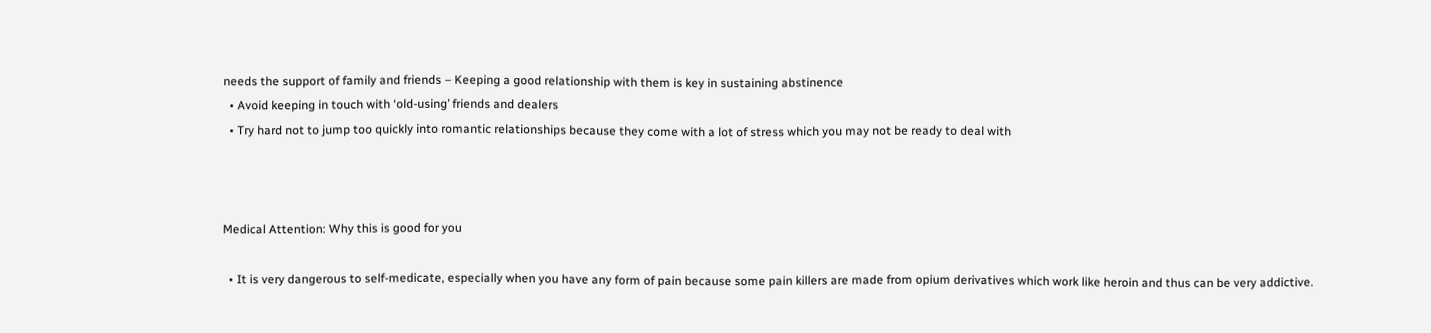needs the support of family and friends – Keeping a good relationship with them is key in sustaining abstinence
  • Avoid keeping in touch with ‘old-using’ friends and dealers
  • Try hard not to jump too quickly into romantic relationships because they come with a lot of stress which you may not be ready to deal with



Medical Attention: Why this is good for you

  • It is very dangerous to self-medicate, especially when you have any form of pain because some pain killers are made from opium derivatives which work like heroin and thus can be very addictive.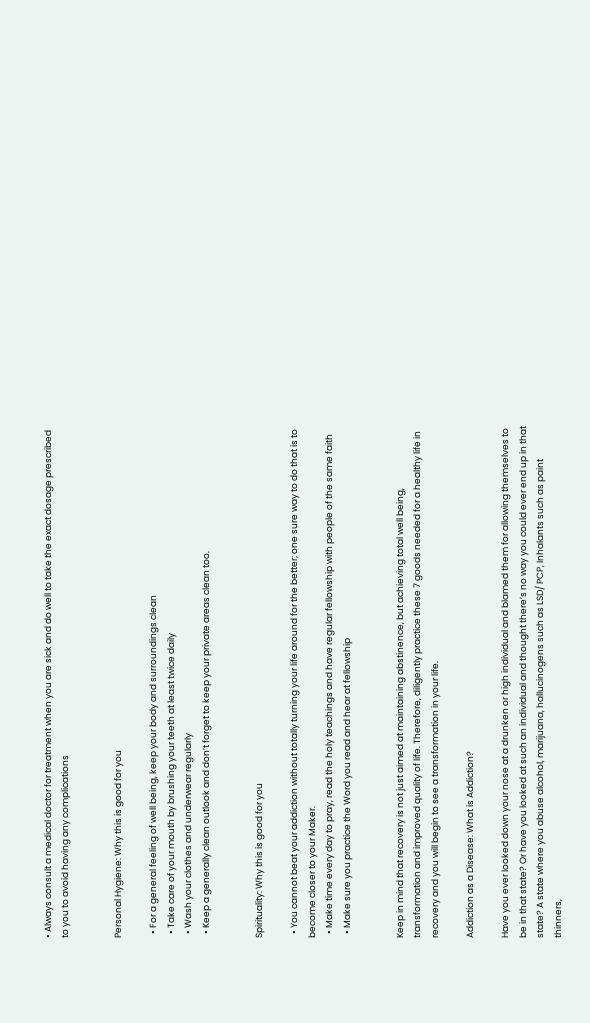• Always consult a medical doctor for treatment when you are sick and do well to take the exact dosage prescribed to you to avoid having any complications


Personal Hygiene: Why this is good for you

  • For a general feeling of well being, keep your body and surroundings clean
  • Take care of your mouth by brushing your teeth at least twice daily
  • Wash your clothes and underwear regularly
  • Keep a generally clean outlook and don’t forget to keep your private areas clean too.


Spirituality: Why this is good for you

  • You cannot beat your addiction without totally turning your life around for the better; one sure way to do that is to become closer to your Maker.
  • Make time every day to pray, read the holy teachings and have regular fellowship with people of the same faith
  • Make sure you practice the Word you read and hear at fellowship


Keep in mind that recovery is not just aimed at maintaining abstinence, but achieving total well being, transformation and improved quality of life. Therefore, diligently practice these 7 goods needed for a healthy life in recovery and you will begin to see a transformation in your life.

Addiction as a Disease: What is Addiction?

Have you ever looked down your nose at a drunken or high individual and blamed them for allowing themselves to be in that state? Or have you looked at such an individual and thought there’s no way you could ever end up in that state? A state where you abuse alcohol, marijuana, hallucinogens such as LSD/ PCP, Inhalants such as paint thinners,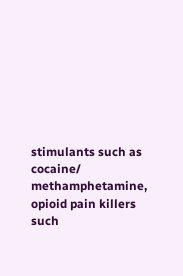stimulants such as cocaine/ methamphetamine, opioid pain killers such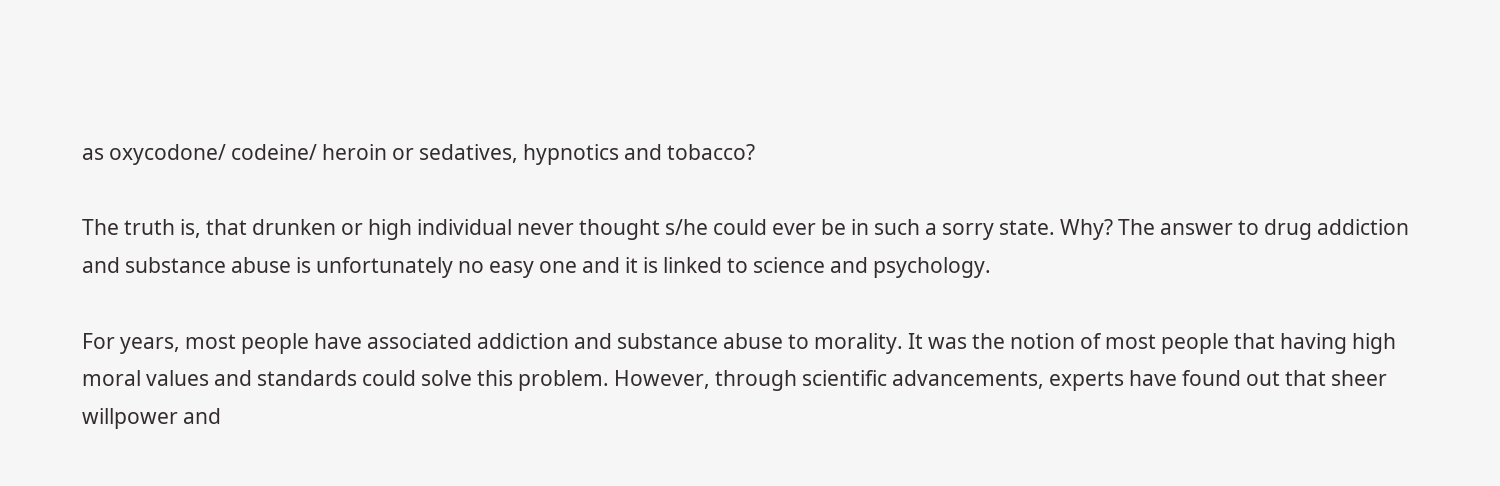as oxycodone/ codeine/ heroin or sedatives, hypnotics and tobacco?

The truth is, that drunken or high individual never thought s/he could ever be in such a sorry state. Why? The answer to drug addiction and substance abuse is unfortunately no easy one and it is linked to science and psychology.

For years, most people have associated addiction and substance abuse to morality. It was the notion of most people that having high moral values and standards could solve this problem. However, through scientific advancements, experts have found out that sheer willpower and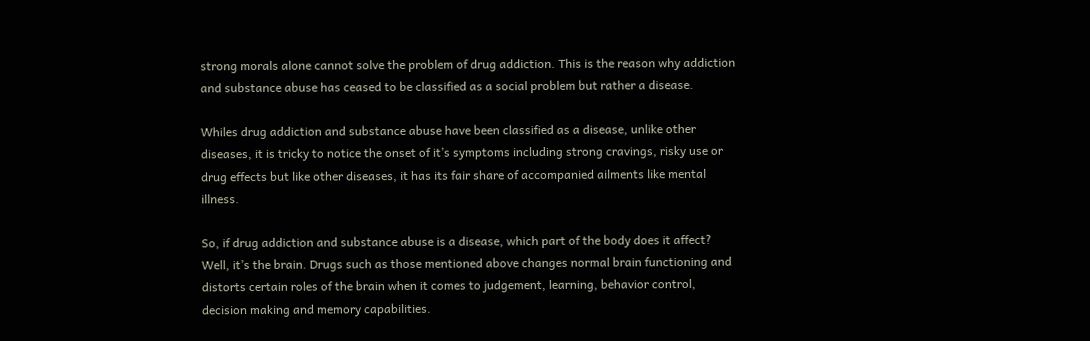strong morals alone cannot solve the problem of drug addiction. This is the reason why addiction and substance abuse has ceased to be classified as a social problem but rather a disease.

Whiles drug addiction and substance abuse have been classified as a disease, unlike other diseases, it is tricky to notice the onset of it’s symptoms including strong cravings, risky use or drug effects but like other diseases, it has its fair share of accompanied ailments like mental illness.

So, if drug addiction and substance abuse is a disease, which part of the body does it affect? Well, it’s the brain. Drugs such as those mentioned above changes normal brain functioning and distorts certain roles of the brain when it comes to judgement, learning, behavior control, decision making and memory capabilities.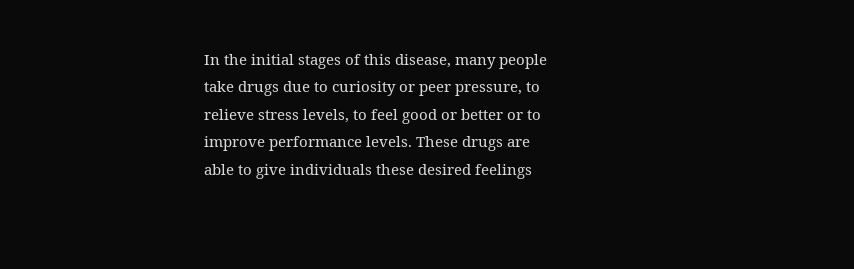In the initial stages of this disease, many people take drugs due to curiosity or peer pressure, to relieve stress levels, to feel good or better or to improve performance levels. These drugs are able to give individuals these desired feelings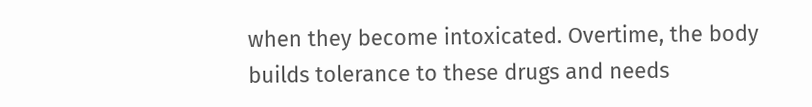when they become intoxicated. Overtime, the body builds tolerance to these drugs and needs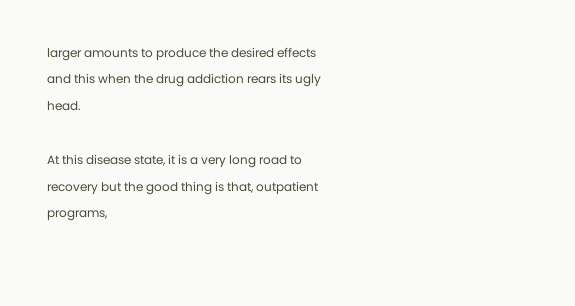larger amounts to produce the desired effects and this when the drug addiction rears its ugly head.

At this disease state, it is a very long road to recovery but the good thing is that, outpatient programs,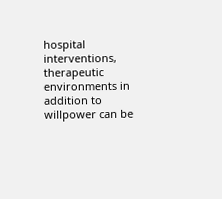hospital interventions, therapeutic environments in addition to willpower can be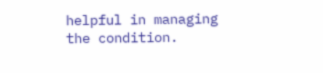helpful in managing the condition.